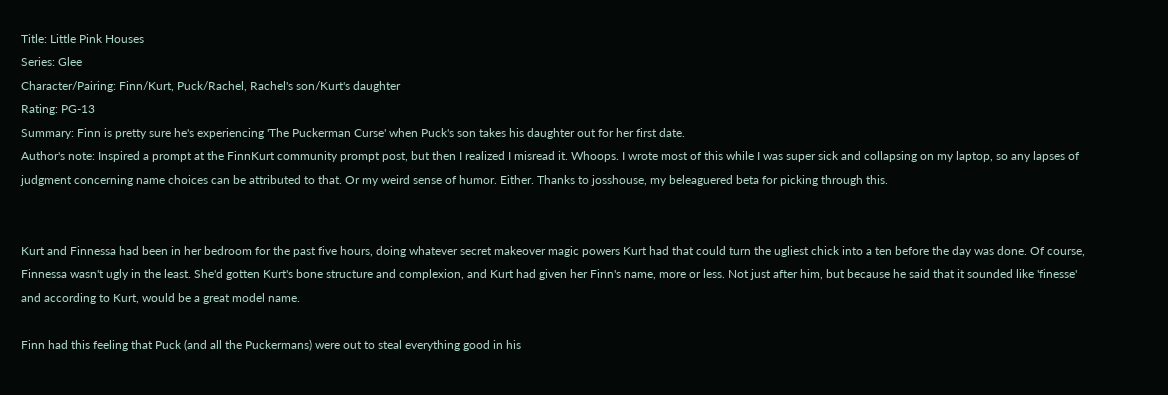Title: Little Pink Houses
Series: Glee
Character/Pairing: Finn/Kurt, Puck/Rachel, Rachel's son/Kurt's daughter
Rating: PG-13
Summary: Finn is pretty sure he's experiencing 'The Puckerman Curse' when Puck's son takes his daughter out for her first date.
Author's note: Inspired a prompt at the FinnKurt community prompt post, but then I realized I misread it. Whoops. I wrote most of this while I was super sick and collapsing on my laptop, so any lapses of judgment concerning name choices can be attributed to that. Or my weird sense of humor. Either. Thanks to josshouse, my beleaguered beta for picking through this.


Kurt and Finnessa had been in her bedroom for the past five hours, doing whatever secret makeover magic powers Kurt had that could turn the ugliest chick into a ten before the day was done. Of course, Finnessa wasn't ugly in the least. She'd gotten Kurt's bone structure and complexion, and Kurt had given her Finn's name, more or less. Not just after him, but because he said that it sounded like 'finesse' and according to Kurt, would be a great model name.

Finn had this feeling that Puck (and all the Puckermans) were out to steal everything good in his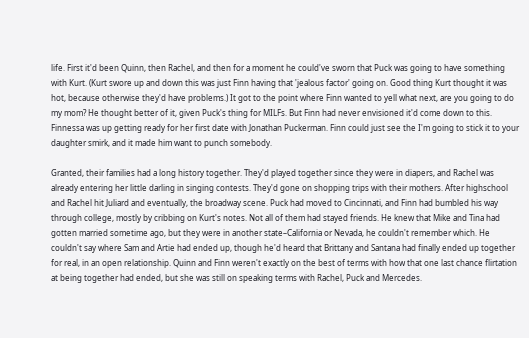life. First it'd been Quinn, then Rachel, and then for a moment he could've sworn that Puck was going to have something with Kurt. (Kurt swore up and down this was just Finn having that 'jealous factor' going on. Good thing Kurt thought it was hot, because otherwise they'd have problems.) It got to the point where Finn wanted to yell what next, are you going to do my mom? He thought better of it, given Puck's thing for MILFs. But Finn had never envisioned it'd come down to this. Finnessa was up getting ready for her first date with Jonathan Puckerman. Finn could just see the I'm going to stick it to your daughter smirk, and it made him want to punch somebody.

Granted, their families had a long history together. They'd played together since they were in diapers, and Rachel was already entering her little darling in singing contests. They'd gone on shopping trips with their mothers. After highschool and Rachel hit Juliard and eventually, the broadway scene. Puck had moved to Cincinnati, and Finn had bumbled his way through college, mostly by cribbing on Kurt's notes. Not all of them had stayed friends. He knew that Mike and Tina had gotten married sometime ago, but they were in another state–California or Nevada, he couldn't remember which. He couldn't say where Sam and Artie had ended up, though he'd heard that Brittany and Santana had finally ended up together for real, in an open relationship. Quinn and Finn weren't exactly on the best of terms with how that one last chance flirtation at being together had ended, but she was still on speaking terms with Rachel, Puck and Mercedes.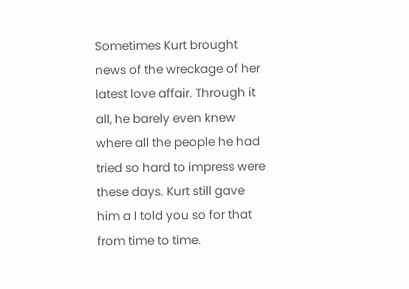Sometimes Kurt brought news of the wreckage of her latest love affair. Through it all, he barely even knew where all the people he had tried so hard to impress were these days. Kurt still gave him a I told you so for that from time to time.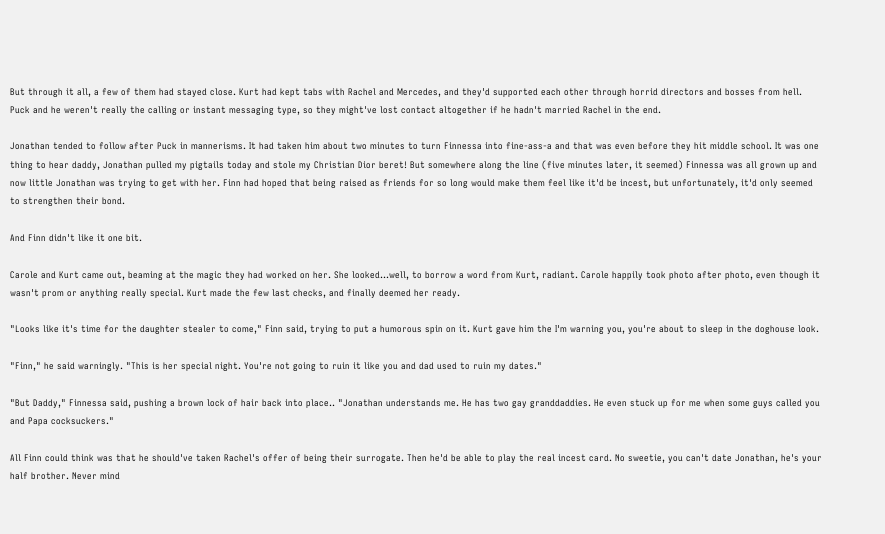But through it all, a few of them had stayed close. Kurt had kept tabs with Rachel and Mercedes, and they'd supported each other through horrid directors and bosses from hell. Puck and he weren't really the calling or instant messaging type, so they might've lost contact altogether if he hadn't married Rachel in the end.

Jonathan tended to follow after Puck in mannerisms. It had taken him about two minutes to turn Finnessa into fine-ass-a and that was even before they hit middle school. It was one thing to hear daddy, Jonathan pulled my pigtails today and stole my Christian Dior beret! But somewhere along the line (five minutes later, it seemed) Finnessa was all grown up and now little Jonathan was trying to get with her. Finn had hoped that being raised as friends for so long would make them feel like it'd be incest, but unfortunately, it'd only seemed to strengthen their bond.

And Finn didn't like it one bit.

Carole and Kurt came out, beaming at the magic they had worked on her. She looked...well, to borrow a word from Kurt, radiant. Carole happily took photo after photo, even though it wasn't prom or anything really special. Kurt made the few last checks, and finally deemed her ready.

"Looks like it's time for the daughter stealer to come," Finn said, trying to put a humorous spin on it. Kurt gave him the I'm warning you, you're about to sleep in the doghouse look.

"Finn," he said warningly. "This is her special night. You're not going to ruin it like you and dad used to ruin my dates."

"But Daddy," Finnessa said, pushing a brown lock of hair back into place.. "Jonathan understands me. He has two gay granddaddies. He even stuck up for me when some guys called you and Papa cocksuckers."

All Finn could think was that he should've taken Rachel's offer of being their surrogate. Then he'd be able to play the real incest card. No sweetie, you can't date Jonathan, he's your half brother. Never mind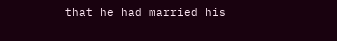that he had married his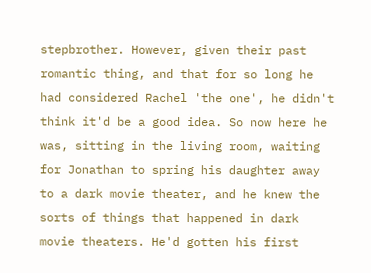stepbrother. However, given their past romantic thing, and that for so long he had considered Rachel 'the one', he didn't think it'd be a good idea. So now here he was, sitting in the living room, waiting for Jonathan to spring his daughter away to a dark movie theater, and he knew the sorts of things that happened in dark movie theaters. He'd gotten his first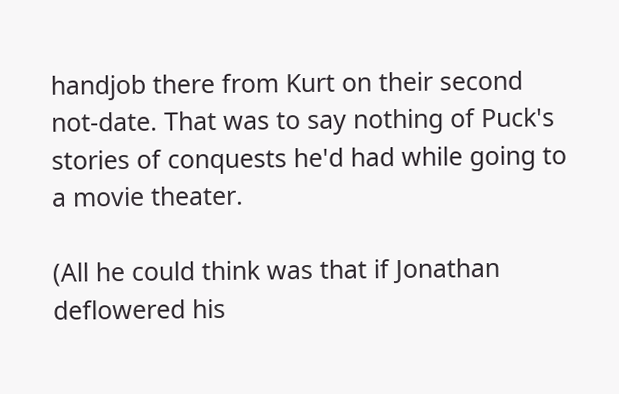handjob there from Kurt on their second not-date. That was to say nothing of Puck's stories of conquests he'd had while going to a movie theater.

(All he could think was that if Jonathan deflowered his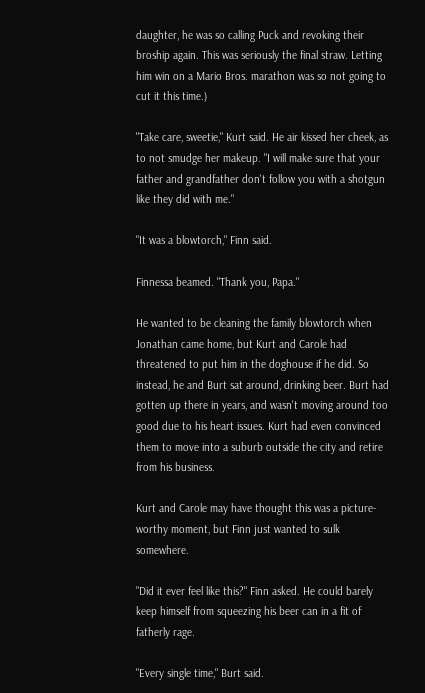daughter, he was so calling Puck and revoking their broship again. This was seriously the final straw. Letting him win on a Mario Bros. marathon was so not going to cut it this time.)

"Take care, sweetie," Kurt said. He air kissed her cheek, as to not smudge her makeup. "I will make sure that your father and grandfather don't follow you with a shotgun like they did with me."

"It was a blowtorch," Finn said.

Finnessa beamed. "Thank you, Papa."

He wanted to be cleaning the family blowtorch when Jonathan came home, but Kurt and Carole had threatened to put him in the doghouse if he did. So instead, he and Burt sat around, drinking beer. Burt had gotten up there in years, and wasn't moving around too good due to his heart issues. Kurt had even convinced them to move into a suburb outside the city and retire from his business.

Kurt and Carole may have thought this was a picture-worthy moment, but Finn just wanted to sulk somewhere.

"Did it ever feel like this?" Finn asked. He could barely keep himself from squeezing his beer can in a fit of fatherly rage.

"Every single time," Burt said.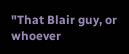"That Blair guy, or whoever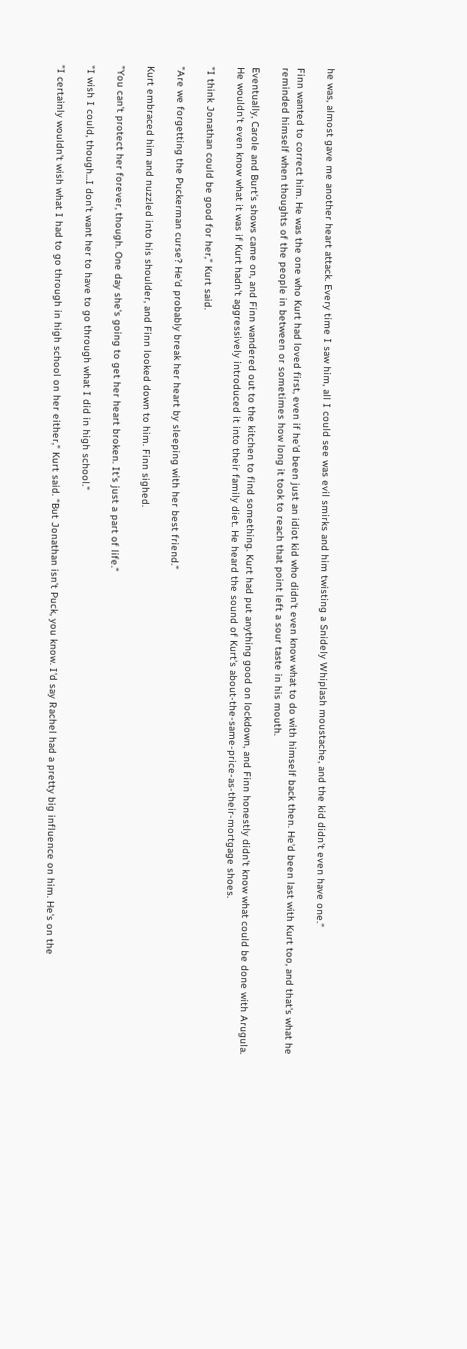he was, almost gave me another heart attack. Every time I saw him, all I could see was evil smirks and him twisting a Snidely Whiplash moustache, and the kid didn't even have one."

Finn wanted to correct him. He was the one who Kurt had loved first, even if he'd been just an idiot kid who didn't even know what to do with himself back then. He'd been last with Kurt too, and that's what he reminded himself when thoughts of the people in between or sometimes how long it took to reach that point left a sour taste in his mouth.

Eventually, Carole and Burt's shows came on, and Finn wandered out to the kitchen to find something. Kurt had put anything good on lockdown, and Finn honestly didn't know what could be done with Arugula. He wouldn't even know what it was if Kurt hadn't aggressively introduced it into their family diet. He heard the sound of Kurt's about-the-same-price-as-their-mortgage shoes.

"I think Jonathan could be good for her," Kurt said.

"Are we forgetting the Puckerman curse? He'd probably break her heart by sleeping with her best friend."

Kurt embraced him and nuzzled into his shoulder, and Finn looked down to him. Finn sighed.

"You can't protect her forever, though. One day she's going to get her heart broken. It's just a part of life."

"I wish I could, though...I don't want her to have to go through what I did in high school."

"I certainly wouldn't wish what I had to go through in high school on her either," Kurt said. "But Jonathan isn't Puck, you know. I'd say Rachel had a pretty big influence on him. He's on the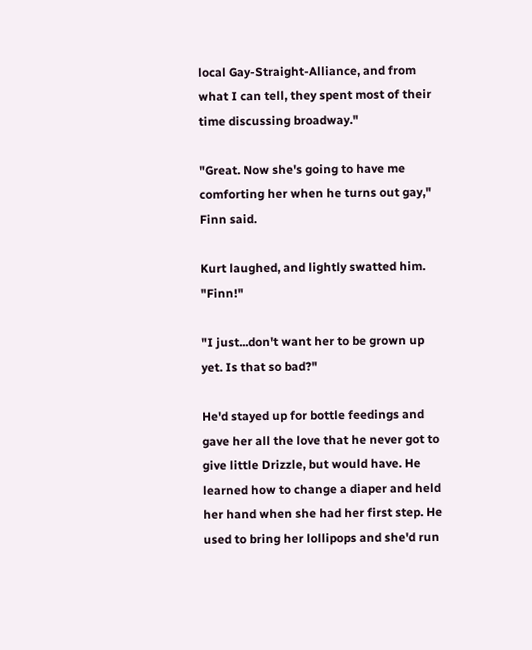local Gay-Straight-Alliance, and from what I can tell, they spent most of their time discussing broadway."

"Great. Now she's going to have me comforting her when he turns out gay," Finn said.

Kurt laughed, and lightly swatted him. "Finn!"

"I just...don't want her to be grown up yet. Is that so bad?"

He'd stayed up for bottle feedings and gave her all the love that he never got to give little Drizzle, but would have. He learned how to change a diaper and held her hand when she had her first step. He used to bring her lollipops and she'd run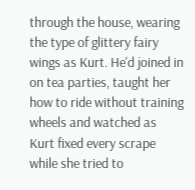through the house, wearing the type of glittery fairy wings as Kurt. He'd joined in on tea parties, taught her how to ride without training wheels and watched as Kurt fixed every scrape while she tried to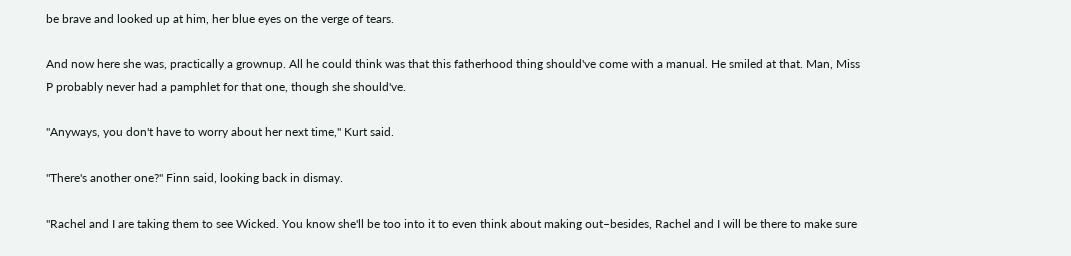be brave and looked up at him, her blue eyes on the verge of tears.

And now here she was, practically a grownup. All he could think was that this fatherhood thing should've come with a manual. He smiled at that. Man, Miss P probably never had a pamphlet for that one, though she should've.

"Anyways, you don't have to worry about her next time," Kurt said.

"There's another one?" Finn said, looking back in dismay.

"Rachel and I are taking them to see Wicked. You know she'll be too into it to even think about making out–besides, Rachel and I will be there to make sure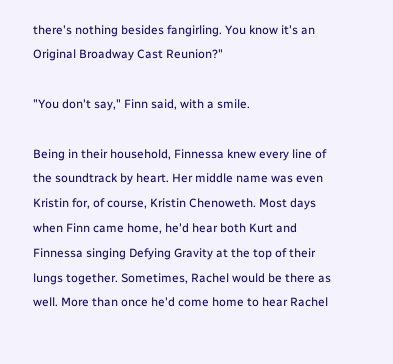there's nothing besides fangirling. You know it's an Original Broadway Cast Reunion?"

"You don't say," Finn said, with a smile.

Being in their household, Finnessa knew every line of the soundtrack by heart. Her middle name was even Kristin for, of course, Kristin Chenoweth. Most days when Finn came home, he'd hear both Kurt and Finnessa singing Defying Gravity at the top of their lungs together. Sometimes, Rachel would be there as well. More than once he'd come home to hear Rachel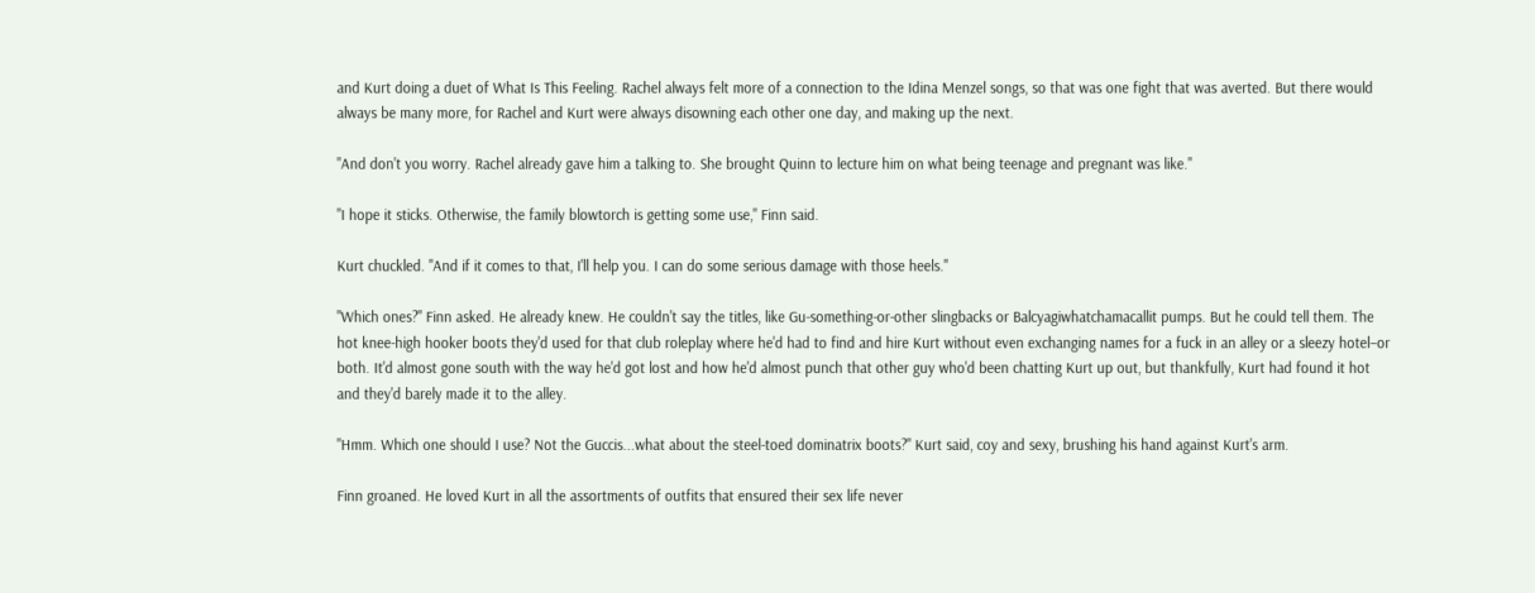and Kurt doing a duet of What Is This Feeling. Rachel always felt more of a connection to the Idina Menzel songs, so that was one fight that was averted. But there would always be many more, for Rachel and Kurt were always disowning each other one day, and making up the next.

"And don't you worry. Rachel already gave him a talking to. She brought Quinn to lecture him on what being teenage and pregnant was like."

"I hope it sticks. Otherwise, the family blowtorch is getting some use," Finn said.

Kurt chuckled. "And if it comes to that, I'll help you. I can do some serious damage with those heels."

"Which ones?" Finn asked. He already knew. He couldn't say the titles, like Gu-something-or-other slingbacks or Balcyagiwhatchamacallit pumps. But he could tell them. The hot knee-high hooker boots they'd used for that club roleplay where he'd had to find and hire Kurt without even exchanging names for a fuck in an alley or a sleezy hotel–or both. It'd almost gone south with the way he'd got lost and how he'd almost punch that other guy who'd been chatting Kurt up out, but thankfully, Kurt had found it hot and they'd barely made it to the alley.

"Hmm. Which one should I use? Not the Guccis...what about the steel-toed dominatrix boots?" Kurt said, coy and sexy, brushing his hand against Kurt's arm.

Finn groaned. He loved Kurt in all the assortments of outfits that ensured their sex life never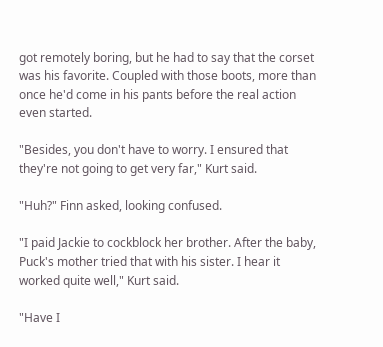got remotely boring, but he had to say that the corset was his favorite. Coupled with those boots, more than once he'd come in his pants before the real action even started.

"Besides, you don't have to worry. I ensured that they're not going to get very far," Kurt said.

"Huh?" Finn asked, looking confused.

"I paid Jackie to cockblock her brother. After the baby, Puck's mother tried that with his sister. I hear it worked quite well," Kurt said.

"Have I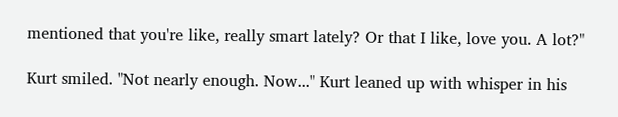mentioned that you're like, really smart lately? Or that I like, love you. A lot?"

Kurt smiled. "Not nearly enough. Now..." Kurt leaned up with whisper in his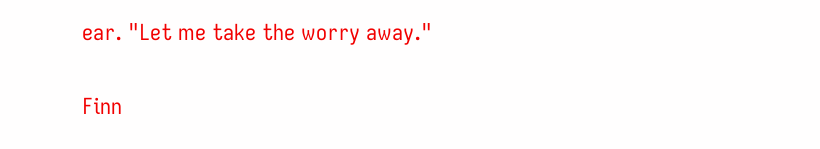ear. "Let me take the worry away."

Finn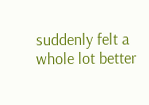suddenly felt a whole lot better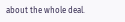about the whole deal.